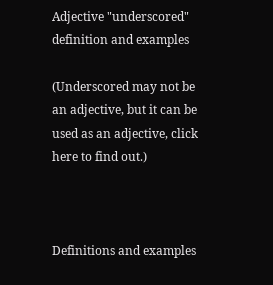Adjective "underscored" definition and examples

(Underscored may not be an adjective, but it can be used as an adjective, click here to find out.)



Definitions and examples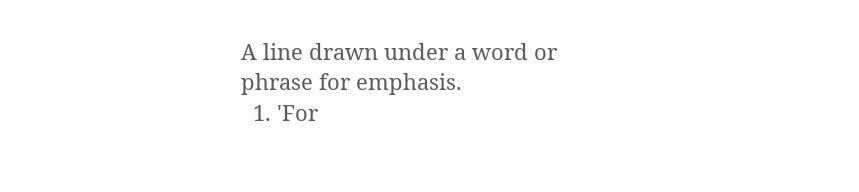A line drawn under a word or phrase for emphasis.
  1. 'For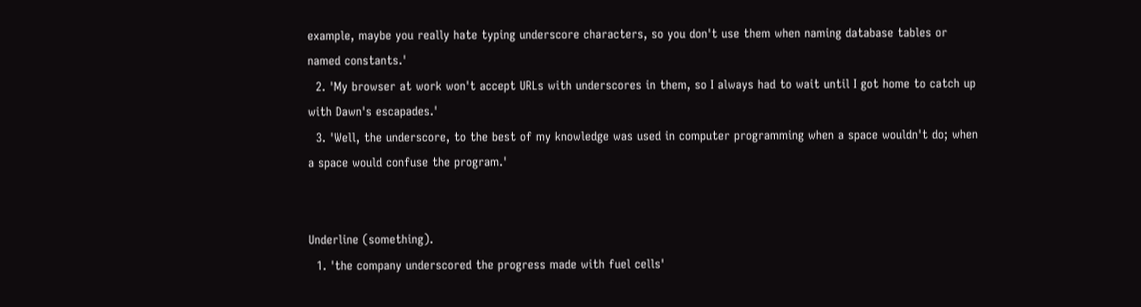example, maybe you really hate typing underscore characters, so you don't use them when naming database tables or named constants.'
  2. 'My browser at work won't accept URLs with underscores in them, so I always had to wait until I got home to catch up with Dawn's escapades.'
  3. 'Well, the underscore, to the best of my knowledge was used in computer programming when a space wouldn't do; when a space would confuse the program.'


Underline (something).
  1. 'the company underscored the progress made with fuel cells'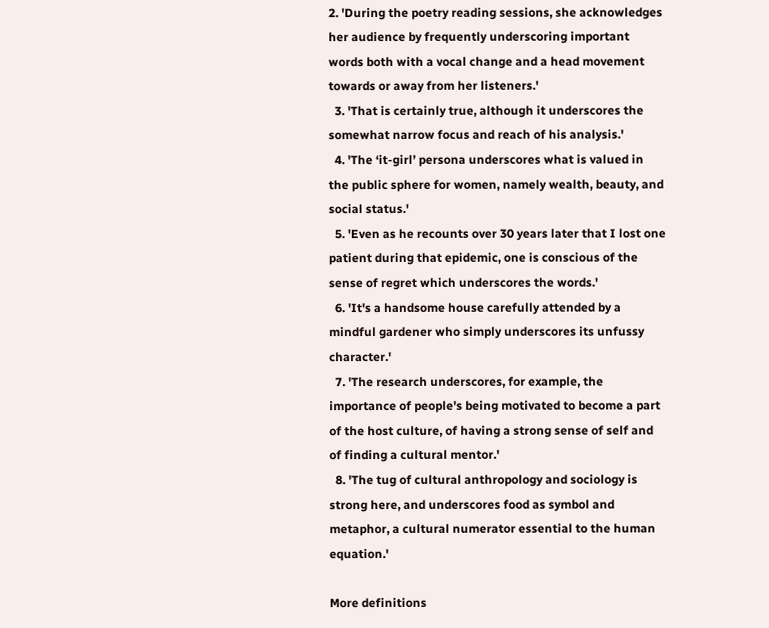2. 'During the poetry reading sessions, she acknowledges her audience by frequently underscoring important words both with a vocal change and a head movement towards or away from her listeners.'
  3. 'That is certainly true, although it underscores the somewhat narrow focus and reach of his analysis.'
  4. 'The ‘it-girl’ persona underscores what is valued in the public sphere for women, namely wealth, beauty, and social status.'
  5. 'Even as he recounts over 30 years later that I lost one patient during that epidemic, one is conscious of the sense of regret which underscores the words.'
  6. 'It's a handsome house carefully attended by a mindful gardener who simply underscores its unfussy character.'
  7. 'The research underscores, for example, the importance of people's being motivated to become a part of the host culture, of having a strong sense of self and of finding a cultural mentor.'
  8. 'The tug of cultural anthropology and sociology is strong here, and underscores food as symbol and metaphor, a cultural numerator essential to the human equation.'

More definitions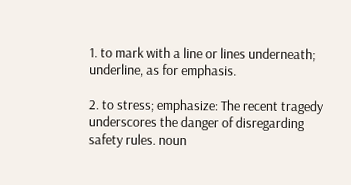1. to mark with a line or lines underneath; underline, as for emphasis.

2. to stress; emphasize: The recent tragedy underscores the danger of disregarding safety rules. noun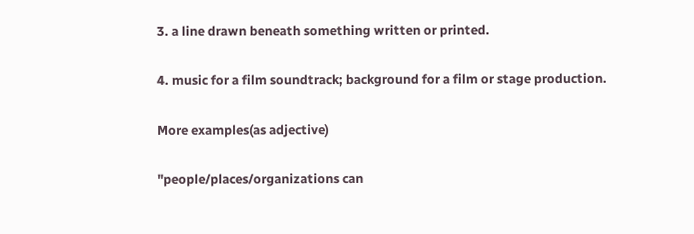3. a line drawn beneath something written or printed.

4. music for a film soundtrack; background for a film or stage production.

More examples(as adjective)

"people/places/organizations can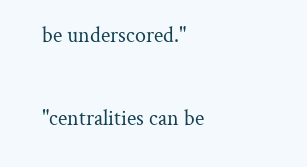be underscored."

"centralities can be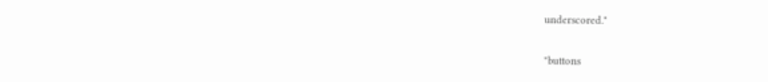underscored."

"buttons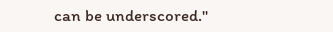can be underscored."